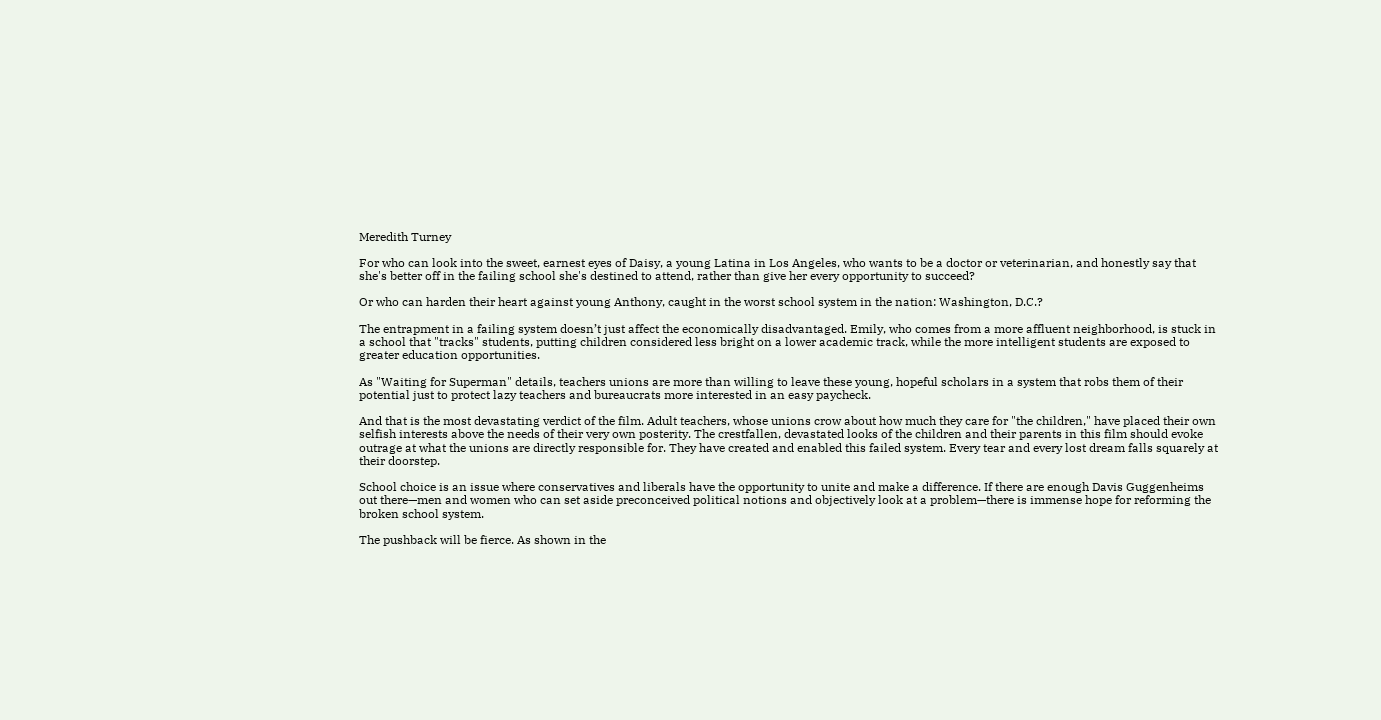Meredith Turney

For who can look into the sweet, earnest eyes of Daisy, a young Latina in Los Angeles, who wants to be a doctor or veterinarian, and honestly say that she's better off in the failing school she's destined to attend, rather than give her every opportunity to succeed?

Or who can harden their heart against young Anthony, caught in the worst school system in the nation: Washington, D.C.?

The entrapment in a failing system doesn’t just affect the economically disadvantaged. Emily, who comes from a more affluent neighborhood, is stuck in a school that "tracks" students, putting children considered less bright on a lower academic track, while the more intelligent students are exposed to greater education opportunities.

As "Waiting for Superman" details, teachers unions are more than willing to leave these young, hopeful scholars in a system that robs them of their potential just to protect lazy teachers and bureaucrats more interested in an easy paycheck.

And that is the most devastating verdict of the film. Adult teachers, whose unions crow about how much they care for "the children," have placed their own selfish interests above the needs of their very own posterity. The crestfallen, devastated looks of the children and their parents in this film should evoke outrage at what the unions are directly responsible for. They have created and enabled this failed system. Every tear and every lost dream falls squarely at their doorstep.

School choice is an issue where conservatives and liberals have the opportunity to unite and make a difference. If there are enough Davis Guggenheims out there—men and women who can set aside preconceived political notions and objectively look at a problem—there is immense hope for reforming the broken school system.

The pushback will be fierce. As shown in the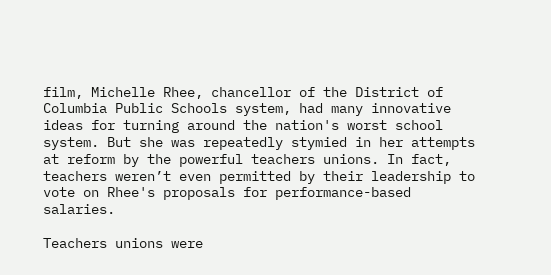film, Michelle Rhee, chancellor of the District of Columbia Public Schools system, had many innovative ideas for turning around the nation's worst school system. But she was repeatedly stymied in her attempts at reform by the powerful teachers unions. In fact, teachers weren’t even permitted by their leadership to vote on Rhee's proposals for performance-based salaries.

Teachers unions were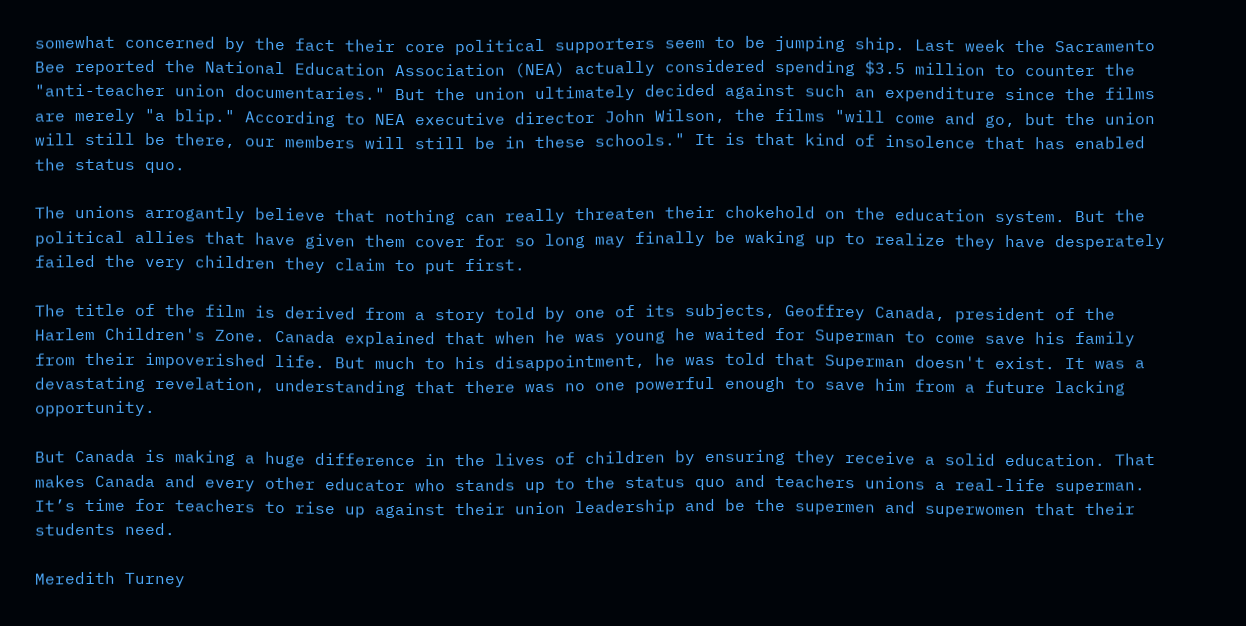somewhat concerned by the fact their core political supporters seem to be jumping ship. Last week the Sacramento Bee reported the National Education Association (NEA) actually considered spending $3.5 million to counter the "anti-teacher union documentaries." But the union ultimately decided against such an expenditure since the films are merely "a blip." According to NEA executive director John Wilson, the films "will come and go, but the union will still be there, our members will still be in these schools." It is that kind of insolence that has enabled the status quo.

The unions arrogantly believe that nothing can really threaten their chokehold on the education system. But the political allies that have given them cover for so long may finally be waking up to realize they have desperately failed the very children they claim to put first.

The title of the film is derived from a story told by one of its subjects, Geoffrey Canada, president of the Harlem Children's Zone. Canada explained that when he was young he waited for Superman to come save his family from their impoverished life. But much to his disappointment, he was told that Superman doesn't exist. It was a devastating revelation, understanding that there was no one powerful enough to save him from a future lacking opportunity.

But Canada is making a huge difference in the lives of children by ensuring they receive a solid education. That makes Canada and every other educator who stands up to the status quo and teachers unions a real-life superman. It’s time for teachers to rise up against their union leadership and be the supermen and superwomen that their students need.

Meredith Turney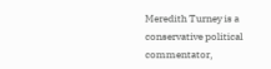Meredith Turney is a conservative political commentator,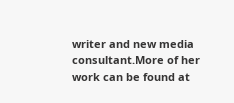writer and new media consultant.More of her work can be found at